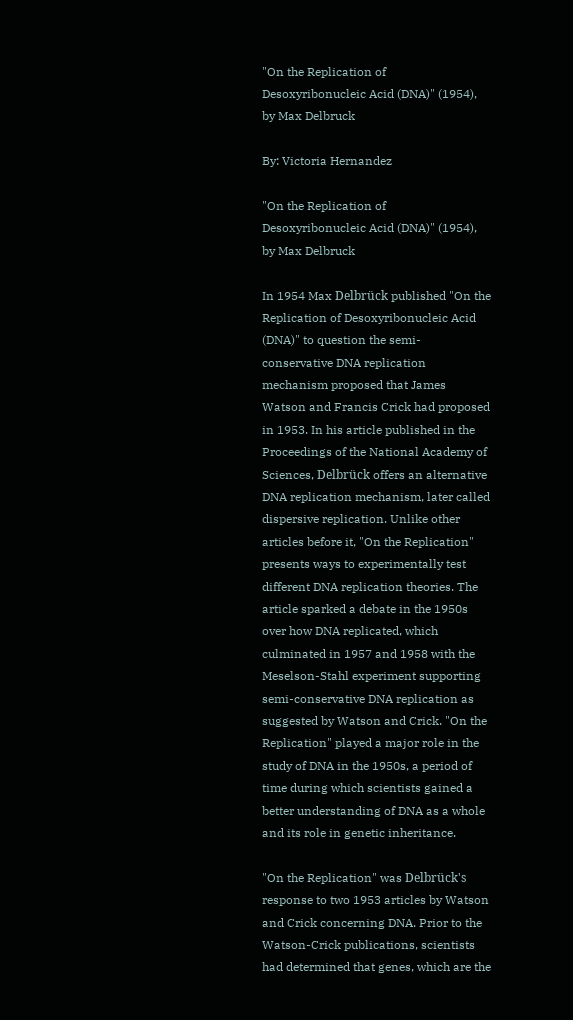"On the Replication of Desoxyribonucleic Acid (DNA)" (1954), by Max Delbruck

By: Victoria Hernandez

"On the Replication of Desoxyribonucleic Acid (DNA)" (1954), by Max Delbruck

In 1954 Max Delbrück published "On the Replication of Desoxyribonucleic Acid (DNA)" to question the semi-conservative DNA replication mechanism proposed that James Watson and Francis Crick had proposed in 1953. In his article published in the Proceedings of the National Academy of Sciences, Delbrück offers an alternative DNA replication mechanism, later called dispersive replication. Unlike other articles before it, "On the Replication" presents ways to experimentally test different DNA replication theories. The article sparked a debate in the 1950s over how DNA replicated, which culminated in 1957 and 1958 with the Meselson-Stahl experiment supporting semi-conservative DNA replication as suggested by Watson and Crick. "On the Replication" played a major role in the study of DNA in the 1950s, a period of time during which scientists gained a better understanding of DNA as a whole and its role in genetic inheritance.

"On the Replication" was Delbrück's response to two 1953 articles by Watson and Crick concerning DNA. Prior to the Watson-Crick publications, scientists had determined that genes, which are the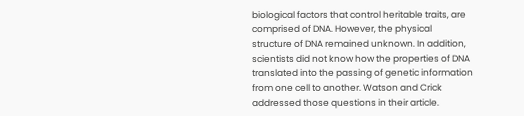biological factors that control heritable traits, are comprised of DNA. However, the physical structure of DNA remained unknown. In addition, scientists did not know how the properties of DNA translated into the passing of genetic information from one cell to another. Watson and Crick addressed those questions in their article.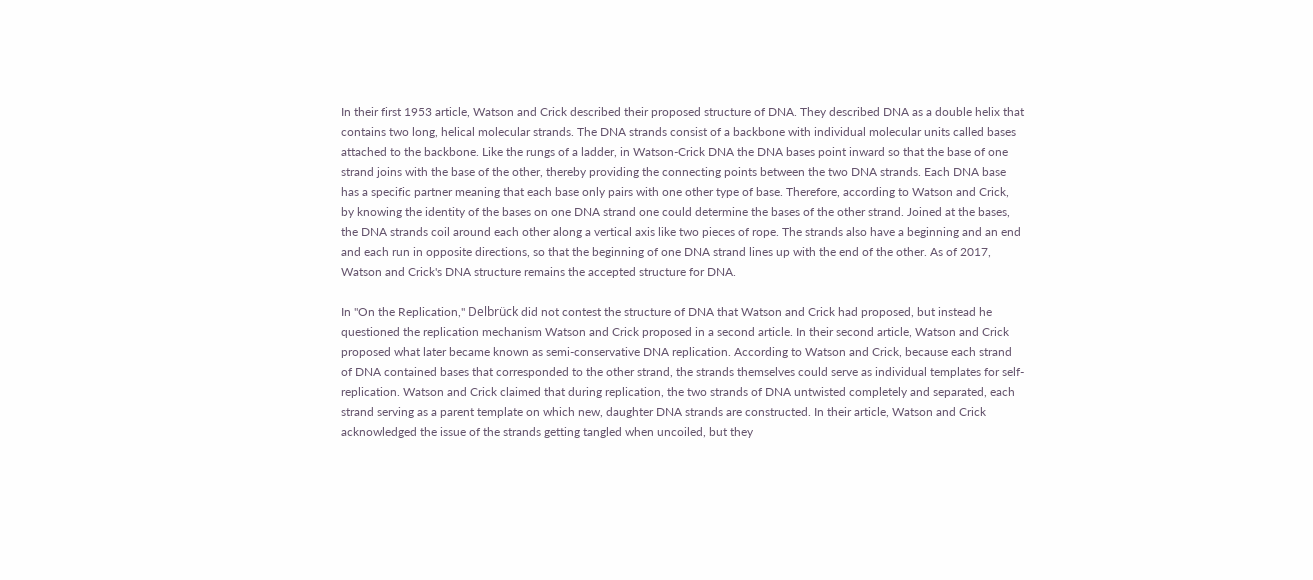In their first 1953 article, Watson and Crick described their proposed structure of DNA. They described DNA as a double helix that contains two long, helical molecular strands. The DNA strands consist of a backbone with individual molecular units called bases attached to the backbone. Like the rungs of a ladder, in Watson-Crick DNA the DNA bases point inward so that the base of one strand joins with the base of the other, thereby providing the connecting points between the two DNA strands. Each DNA base has a specific partner meaning that each base only pairs with one other type of base. Therefore, according to Watson and Crick, by knowing the identity of the bases on one DNA strand one could determine the bases of the other strand. Joined at the bases, the DNA strands coil around each other along a vertical axis like two pieces of rope. The strands also have a beginning and an end and each run in opposite directions, so that the beginning of one DNA strand lines up with the end of the other. As of 2017, Watson and Crick's DNA structure remains the accepted structure for DNA.

In "On the Replication," Delbrück did not contest the structure of DNA that Watson and Crick had proposed, but instead he questioned the replication mechanism Watson and Crick proposed in a second article. In their second article, Watson and Crick proposed what later became known as semi-conservative DNA replication. According to Watson and Crick, because each strand of DNA contained bases that corresponded to the other strand, the strands themselves could serve as individual templates for self-replication. Watson and Crick claimed that during replication, the two strands of DNA untwisted completely and separated, each strand serving as a parent template on which new, daughter DNA strands are constructed. In their article, Watson and Crick acknowledged the issue of the strands getting tangled when uncoiled, but they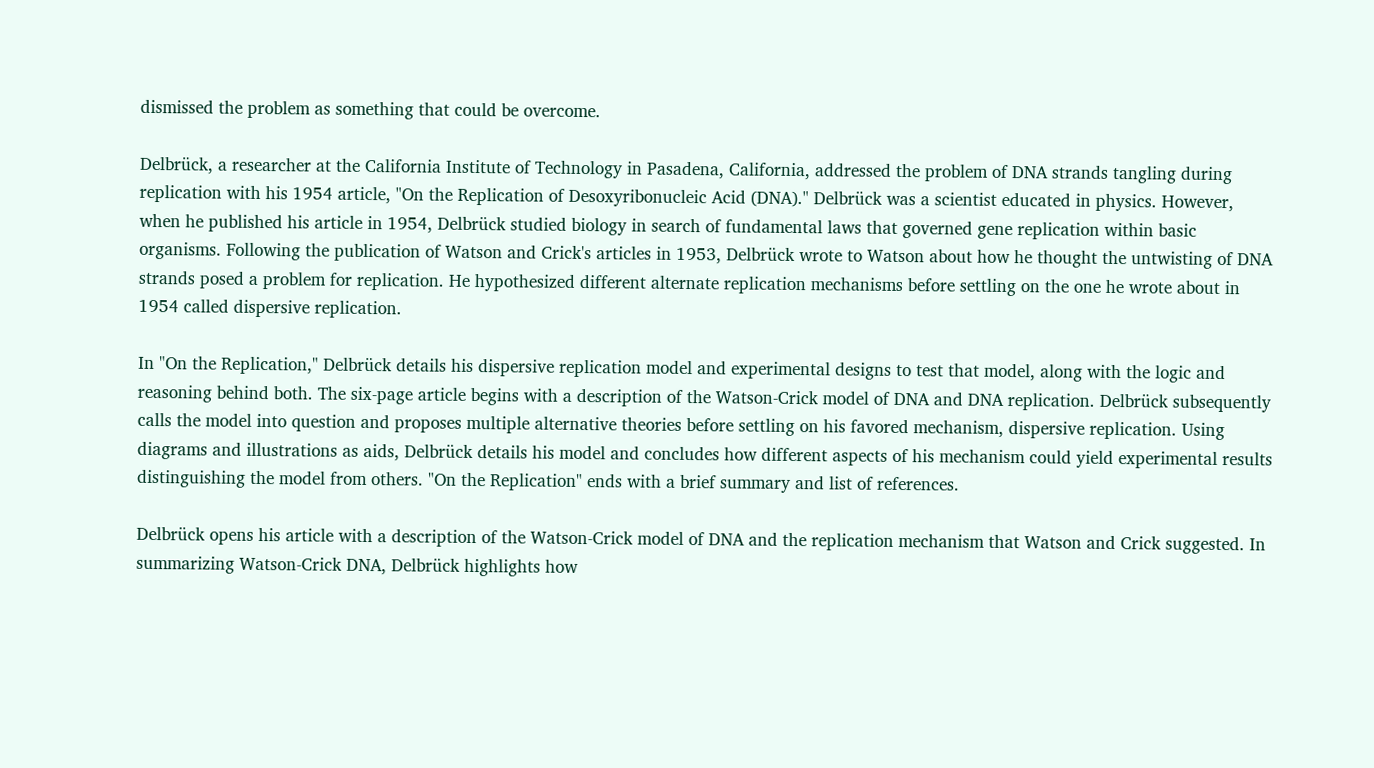dismissed the problem as something that could be overcome.

Delbrück, a researcher at the California Institute of Technology in Pasadena, California, addressed the problem of DNA strands tangling during replication with his 1954 article, "On the Replication of Desoxyribonucleic Acid (DNA)." Delbrück was a scientist educated in physics. However, when he published his article in 1954, Delbrück studied biology in search of fundamental laws that governed gene replication within basic organisms. Following the publication of Watson and Crick's articles in 1953, Delbrück wrote to Watson about how he thought the untwisting of DNA strands posed a problem for replication. He hypothesized different alternate replication mechanisms before settling on the one he wrote about in 1954 called dispersive replication.

In "On the Replication," Delbrück details his dispersive replication model and experimental designs to test that model, along with the logic and reasoning behind both. The six-page article begins with a description of the Watson-Crick model of DNA and DNA replication. Delbrück subsequently calls the model into question and proposes multiple alternative theories before settling on his favored mechanism, dispersive replication. Using diagrams and illustrations as aids, Delbrück details his model and concludes how different aspects of his mechanism could yield experimental results distinguishing the model from others. "On the Replication" ends with a brief summary and list of references.

Delbrück opens his article with a description of the Watson-Crick model of DNA and the replication mechanism that Watson and Crick suggested. In summarizing Watson-Crick DNA, Delbrück highlights how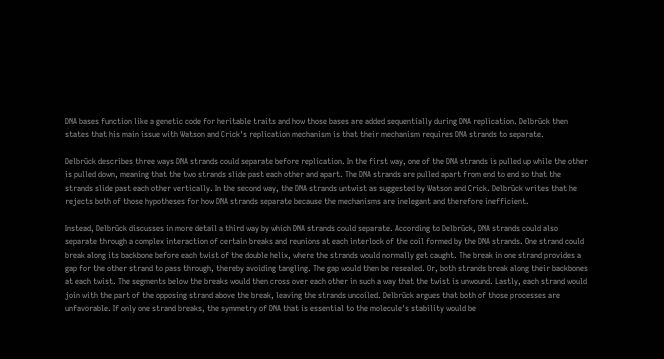DNA bases function like a genetic code for heritable traits and how those bases are added sequentially during DNA replication. Delbrück then states that his main issue with Watson and Crick's replication mechanism is that their mechanism requires DNA strands to separate.

Delbrück describes three ways DNA strands could separate before replication. In the first way, one of the DNA strands is pulled up while the other is pulled down, meaning that the two strands slide past each other and apart. The DNA strands are pulled apart from end to end so that the strands slide past each other vertically. In the second way, the DNA strands untwist as suggested by Watson and Crick. Delbrück writes that he rejects both of those hypotheses for how DNA strands separate because the mechanisms are inelegant and therefore inefficient.

Instead, Delbrück discusses in more detail a third way by which DNA strands could separate. According to Delbrück, DNA strands could also separate through a complex interaction of certain breaks and reunions at each interlock of the coil formed by the DNA strands. One strand could break along its backbone before each twist of the double helix, where the strands would normally get caught. The break in one strand provides a gap for the other strand to pass through, thereby avoiding tangling. The gap would then be resealed. Or, both strands break along their backbones at each twist. The segments below the breaks would then cross over each other in such a way that the twist is unwound. Lastly, each strand would join with the part of the opposing strand above the break, leaving the strands uncoiled. Delbrück argues that both of those processes are unfavorable. If only one strand breaks, the symmetry of DNA that is essential to the molecule's stability would be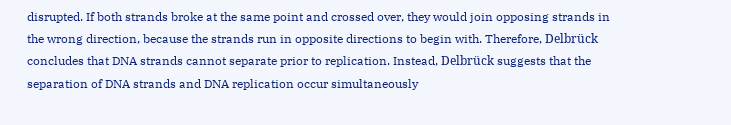disrupted. If both strands broke at the same point and crossed over, they would join opposing strands in the wrong direction, because the strands run in opposite directions to begin with. Therefore, Delbrück concludes that DNA strands cannot separate prior to replication. Instead, Delbrück suggests that the separation of DNA strands and DNA replication occur simultaneously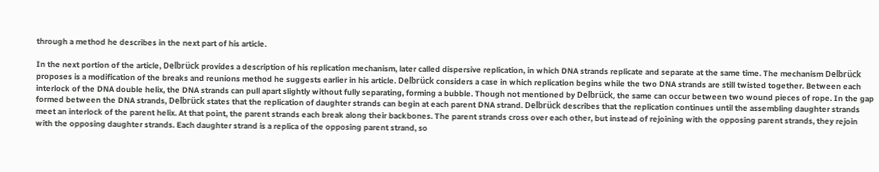through a method he describes in the next part of his article.

In the next portion of the article, Delbrück provides a description of his replication mechanism, later called dispersive replication, in which DNA strands replicate and separate at the same time. The mechanism Delbrück proposes is a modification of the breaks and reunions method he suggests earlier in his article. Delbrück considers a case in which replication begins while the two DNA strands are still twisted together. Between each interlock of the DNA double helix, the DNA strands can pull apart slightly without fully separating, forming a bubble. Though not mentioned by Delbrück, the same can occur between two wound pieces of rope. In the gap formed between the DNA strands, Delbrück states that the replication of daughter strands can begin at each parent DNA strand. Delbrück describes that the replication continues until the assembling daughter strands meet an interlock of the parent helix. At that point, the parent strands each break along their backbones. The parent strands cross over each other, but instead of rejoining with the opposing parent strands, they rejoin with the opposing daughter strands. Each daughter strand is a replica of the opposing parent strand, so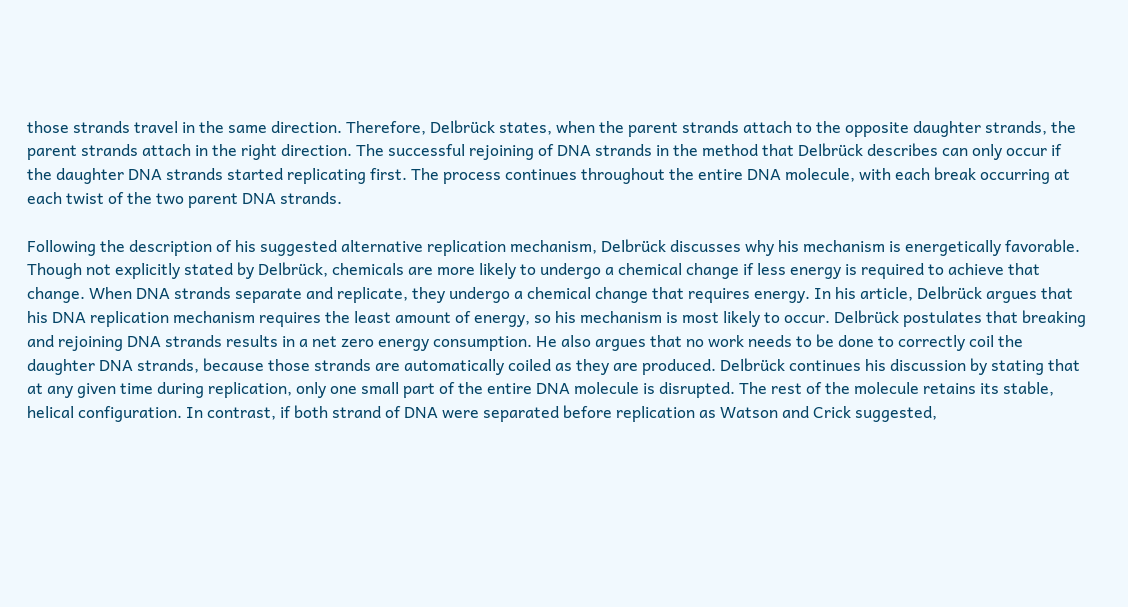those strands travel in the same direction. Therefore, Delbrück states, when the parent strands attach to the opposite daughter strands, the parent strands attach in the right direction. The successful rejoining of DNA strands in the method that Delbrück describes can only occur if the daughter DNA strands started replicating first. The process continues throughout the entire DNA molecule, with each break occurring at each twist of the two parent DNA strands.

Following the description of his suggested alternative replication mechanism, Delbrück discusses why his mechanism is energetically favorable. Though not explicitly stated by Delbrück, chemicals are more likely to undergo a chemical change if less energy is required to achieve that change. When DNA strands separate and replicate, they undergo a chemical change that requires energy. In his article, Delbrück argues that his DNA replication mechanism requires the least amount of energy, so his mechanism is most likely to occur. Delbrück postulates that breaking and rejoining DNA strands results in a net zero energy consumption. He also argues that no work needs to be done to correctly coil the daughter DNA strands, because those strands are automatically coiled as they are produced. Delbrück continues his discussion by stating that at any given time during replication, only one small part of the entire DNA molecule is disrupted. The rest of the molecule retains its stable, helical configuration. In contrast, if both strand of DNA were separated before replication as Watson and Crick suggested,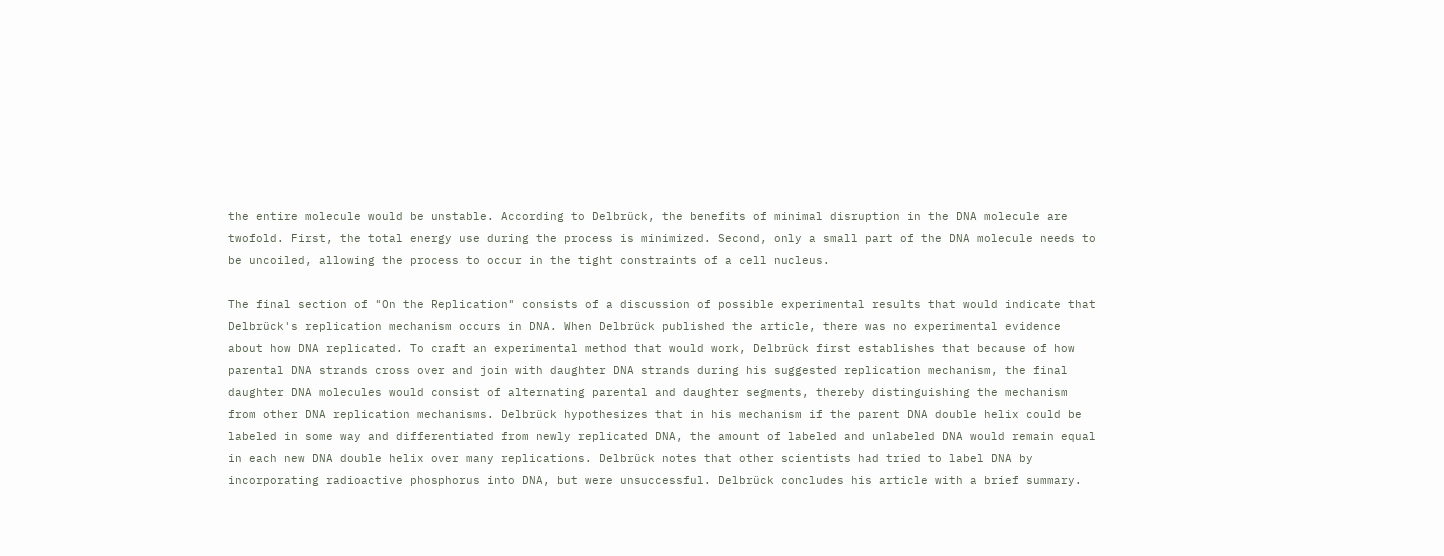the entire molecule would be unstable. According to Delbrück, the benefits of minimal disruption in the DNA molecule are twofold. First, the total energy use during the process is minimized. Second, only a small part of the DNA molecule needs to be uncoiled, allowing the process to occur in the tight constraints of a cell nucleus.

The final section of "On the Replication" consists of a discussion of possible experimental results that would indicate that Delbrück's replication mechanism occurs in DNA. When Delbrück published the article, there was no experimental evidence about how DNA replicated. To craft an experimental method that would work, Delbrück first establishes that because of how parental DNA strands cross over and join with daughter DNA strands during his suggested replication mechanism, the final daughter DNA molecules would consist of alternating parental and daughter segments, thereby distinguishing the mechanism from other DNA replication mechanisms. Delbrück hypothesizes that in his mechanism if the parent DNA double helix could be labeled in some way and differentiated from newly replicated DNA, the amount of labeled and unlabeled DNA would remain equal in each new DNA double helix over many replications. Delbrück notes that other scientists had tried to label DNA by incorporating radioactive phosphorus into DNA, but were unsuccessful. Delbrück concludes his article with a brief summary.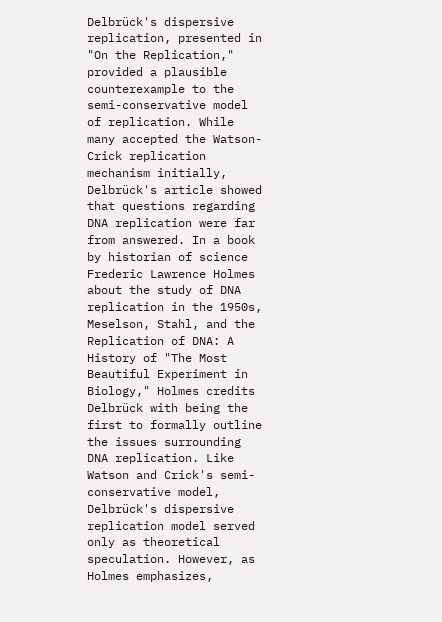Delbrück's dispersive replication, presented in "On the Replication," provided a plausible counterexample to the semi-conservative model of replication. While many accepted the Watson-Crick replication mechanism initially, Delbrück's article showed that questions regarding DNA replication were far from answered. In a book by historian of science Frederic Lawrence Holmes about the study of DNA replication in the 1950s, Meselson, Stahl, and the Replication of DNA: A History of "The Most Beautiful Experiment in Biology," Holmes credits Delbrück with being the first to formally outline the issues surrounding DNA replication. Like Watson and Crick's semi-conservative model, Delbrück's dispersive replication model served only as theoretical speculation. However, as Holmes emphasizes,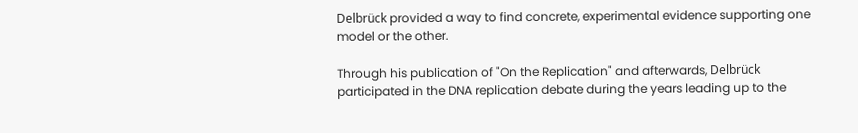Delbrück provided a way to find concrete, experimental evidence supporting one model or the other.

Through his publication of "On the Replication" and afterwards, Delbrück participated in the DNA replication debate during the years leading up to the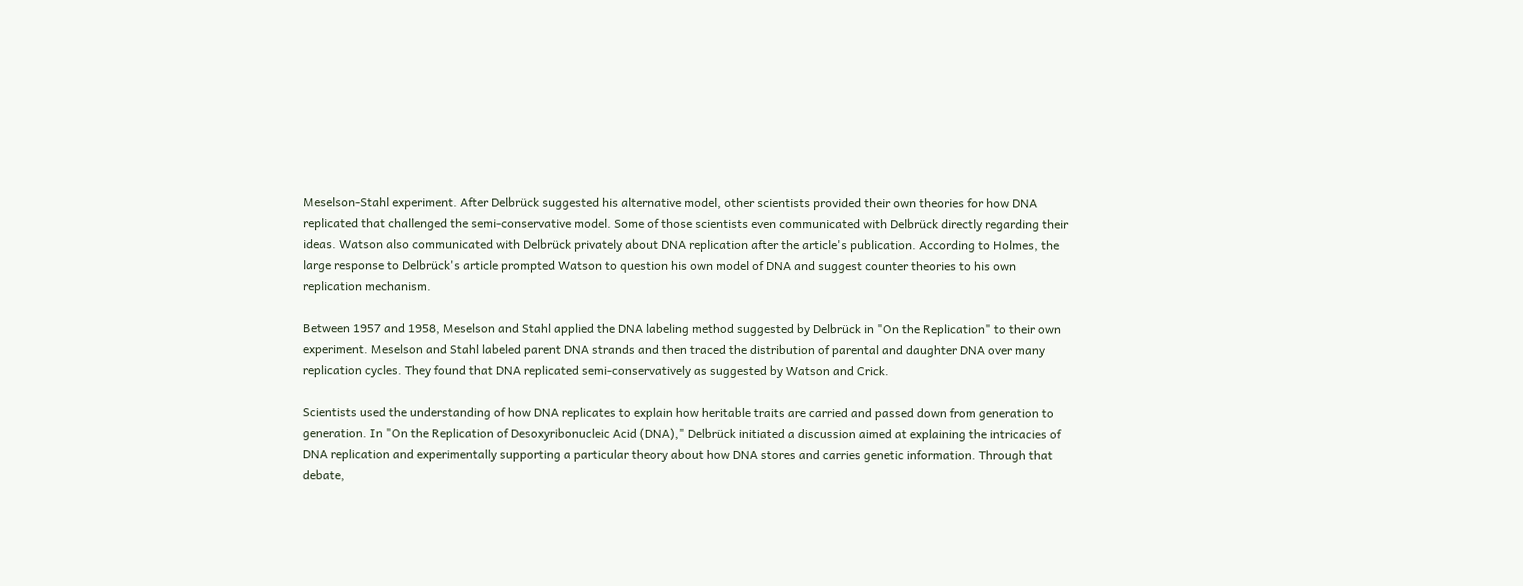Meselson-Stahl experiment. After Delbrück suggested his alternative model, other scientists provided their own theories for how DNA replicated that challenged the semi-conservative model. Some of those scientists even communicated with Delbrück directly regarding their ideas. Watson also communicated with Delbrück privately about DNA replication after the article's publication. According to Holmes, the large response to Delbrück's article prompted Watson to question his own model of DNA and suggest counter theories to his own replication mechanism.

Between 1957 and 1958, Meselson and Stahl applied the DNA labeling method suggested by Delbrück in "On the Replication" to their own experiment. Meselson and Stahl labeled parent DNA strands and then traced the distribution of parental and daughter DNA over many replication cycles. They found that DNA replicated semi-conservatively as suggested by Watson and Crick.

Scientists used the understanding of how DNA replicates to explain how heritable traits are carried and passed down from generation to generation. In "On the Replication of Desoxyribonucleic Acid (DNA)," Delbrück initiated a discussion aimed at explaining the intricacies of DNA replication and experimentally supporting a particular theory about how DNA stores and carries genetic information. Through that debate,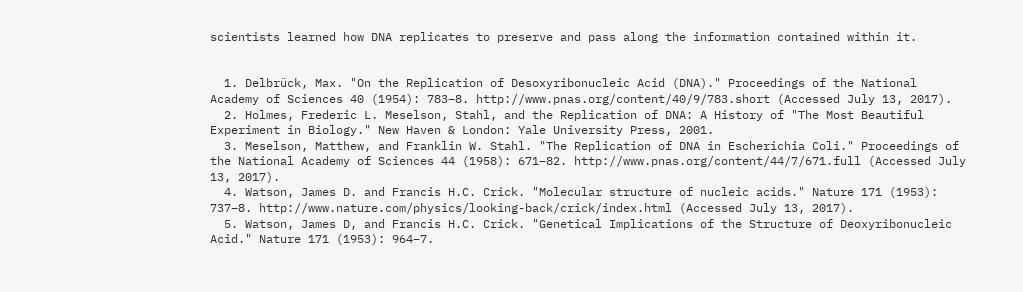scientists learned how DNA replicates to preserve and pass along the information contained within it.


  1. Delbrück, Max. "On the Replication of Desoxyribonucleic Acid (DNA)." Proceedings of the National Academy of Sciences 40 (1954): 783–8. http://www.pnas.org/content/40/9/783.short (Accessed July 13, 2017).
  2. Holmes, Frederic L. Meselson, Stahl, and the Replication of DNA: A History of "The Most Beautiful Experiment in Biology." New Haven & London: Yale University Press, 2001.
  3. Meselson, Matthew, and Franklin W. Stahl. "The Replication of DNA in Escherichia Coli." Proceedings of the National Academy of Sciences 44 (1958): 671–82. http://www.pnas.org/content/44/7/671.full (Accessed July 13, 2017).
  4. Watson, James D. and Francis H.C. Crick. "Molecular structure of nucleic acids." Nature 171 (1953): 737–8. http://www.nature.com/physics/looking-back/crick/index.html (Accessed July 13, 2017).
  5. Watson, James D, and Francis H.C. Crick. "Genetical Implications of the Structure of Deoxyribonucleic Acid." Nature 171 (1953): 964–7.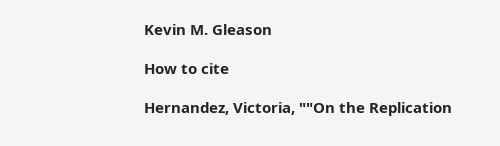Kevin M. Gleason

How to cite

Hernandez, Victoria, ""On the Replication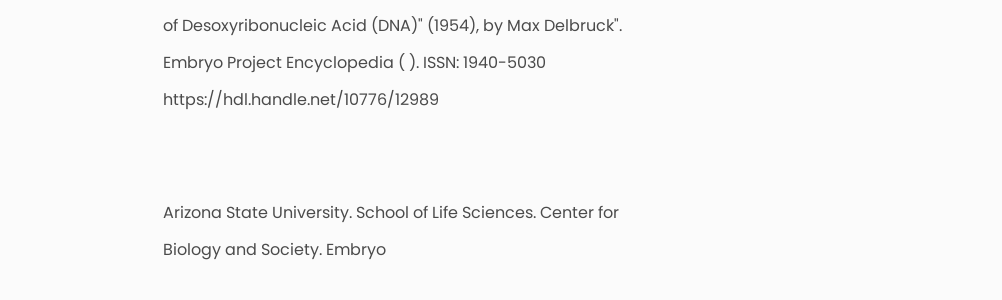of Desoxyribonucleic Acid (DNA)" (1954), by Max Delbruck". Embryo Project Encyclopedia ( ). ISSN: 1940-5030 https://hdl.handle.net/10776/12989


Arizona State University. School of Life Sciences. Center for Biology and Society. Embryo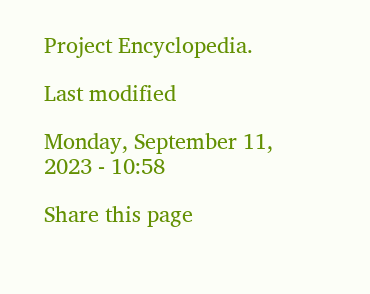Project Encyclopedia.

Last modified

Monday, September 11, 2023 - 10:58

Share this page